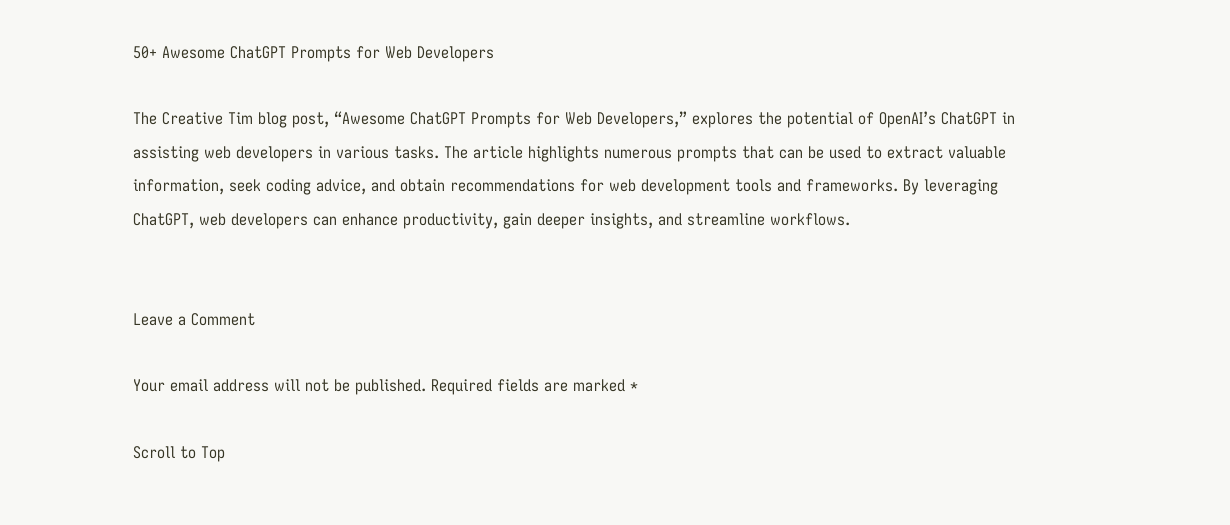50+ Awesome ChatGPT Prompts for Web Developers

The Creative Tim blog post, “Awesome ChatGPT Prompts for Web Developers,” explores the potential of OpenAI’s ChatGPT in assisting web developers in various tasks. The article highlights numerous prompts that can be used to extract valuable information, seek coding advice, and obtain recommendations for web development tools and frameworks. By leveraging ChatGPT, web developers can enhance productivity, gain deeper insights, and streamline workflows.


Leave a Comment

Your email address will not be published. Required fields are marked *

Scroll to Top